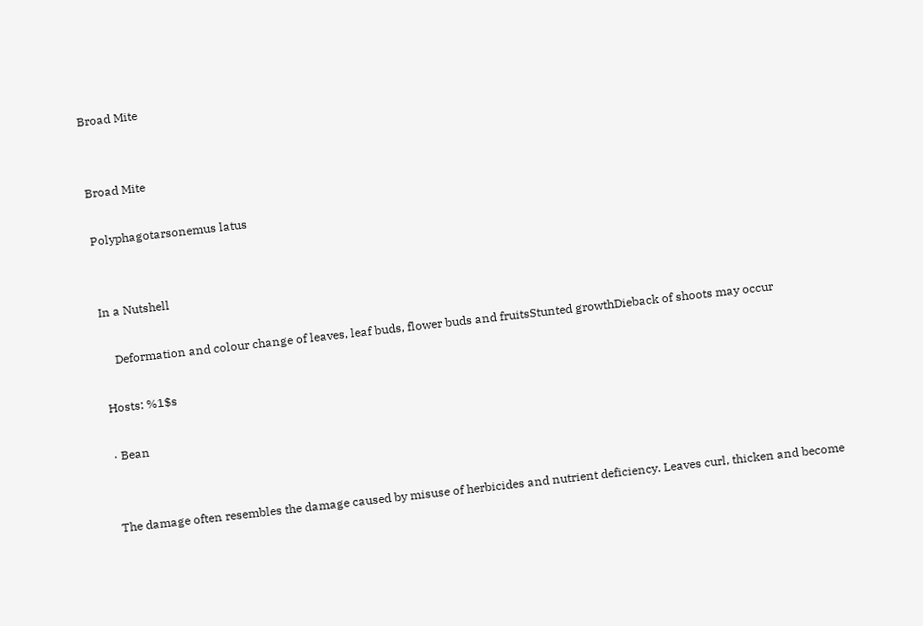Broad Mite


Broad Mite

Polyphagotarsonemus latus


In a Nutshell

    Deformation and colour change of leaves, leaf buds, flower buds and fruitsStunted growthDieback of shoots may occur

Hosts: %1$s

· Bean


The damage often resembles the damage caused by misuse of herbicides and nutrient deficiency. Leaves curl, thicken and become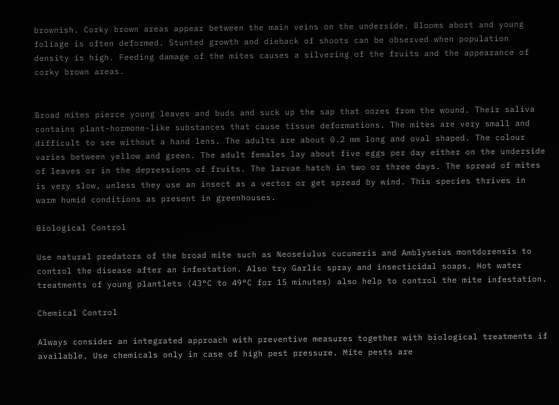brownish. Corky brown areas appear between the main veins on the underside. Blooms abort and young foliage is often deformed. Stunted growth and dieback of shoots can be observed when population density is high. Feeding damage of the mites causes a silvering of the fruits and the appearance of corky brown areas.


Broad mites pierce young leaves and buds and suck up the sap that oozes from the wound. Their saliva contains plant-hormone-like substances that cause tissue deformations. The mites are very small and difficult to see without a hand lens. The adults are about 0.2 mm long and oval shaped. The colour varies between yellow and green. The adult females lay about five eggs per day either on the underside of leaves or in the depressions of fruits. The larvae hatch in two or three days. The spread of mites is very slow, unless they use an insect as a vector or get spread by wind. This species thrives in warm humid conditions as present in greenhouses.

Biological Control

Use natural predators of the broad mite such as Neoseiulus cucumeris and Amblyseius montdorensis to control the disease after an infestation. Also try Garlic spray and insecticidal soaps. Hot water treatments of young plantlets (43°C to 49°C for 15 minutes) also help to control the mite infestation.

Chemical Control

Always consider an integrated approach with preventive measures together with biological treatments if available. Use chemicals only in case of high pest pressure. Mite pests are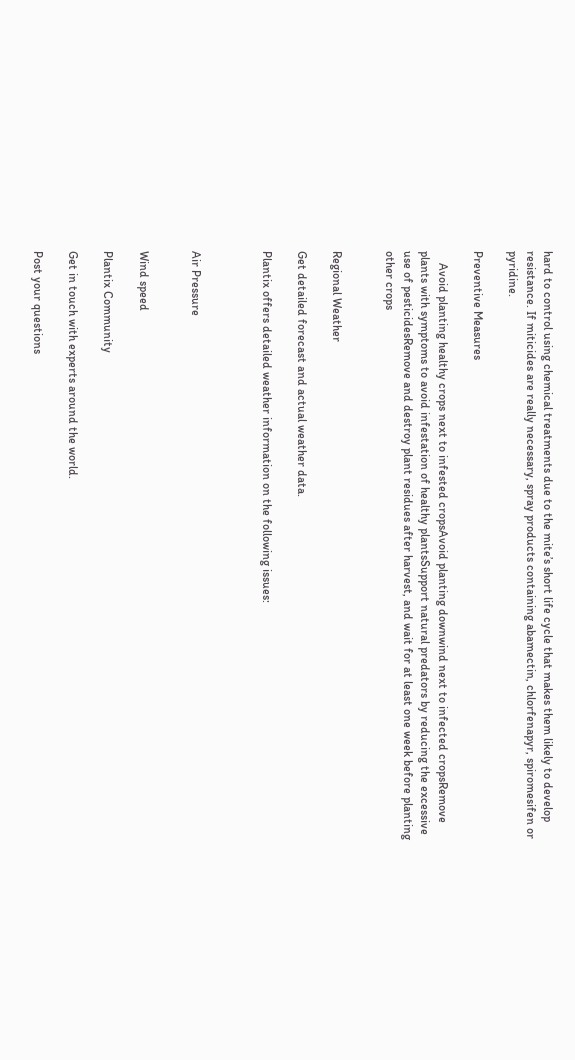hard to control using chemical treatments due to the mite’s short life cycle that makes them likely to develop resistance. If miticides are really necessary, spray products containing abamectin, chlorfenapyr, spiromesifen or pyridine.

Preventive Measures

    Avoid planting healthy crops next to infested cropsAvoid planting downwind next to infected cropsRemove plants with symptoms to avoid infestation of healthy plantsSupport natural predators by reducing the excessive use of pesticidesRemove and destroy plant residues after harvest, and wait for at least one week before planting other crops


Regional Weather

Get detailed forecast and actual weather data.

Plantix offers detailed weather information on the following issues:



Air Pressure


Wind speed

Plantix Community

Get in touch with experts around the world.

Post your questions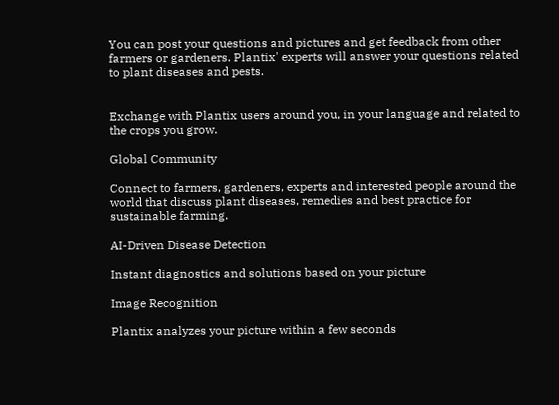You can post your questions and pictures and get feedback from other farmers or gardeners. Plantix' experts will answer your questions related to plant diseases and pests.


Exchange with Plantix users around you, in your language and related to the crops you grow.

Global Community

Connect to farmers, gardeners, experts and interested people around the world that discuss plant diseases, remedies and best practice for sustainable farming.

AI-Driven Disease Detection

Instant diagnostics and solutions based on your picture

Image Recognition

Plantix analyzes your picture within a few seconds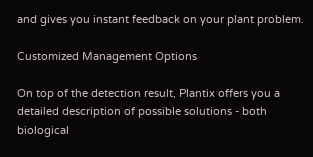and gives you instant feedback on your plant problem.

Customized Management Options

On top of the detection result, Plantix offers you a detailed description of possible solutions - both biological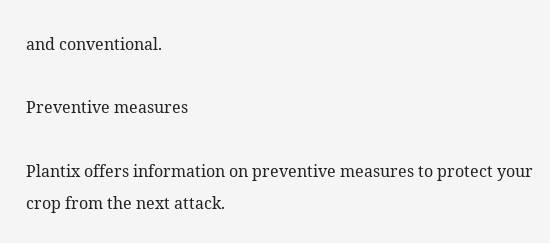and conventional.

Preventive measures

Plantix offers information on preventive measures to protect your crop from the next attack.